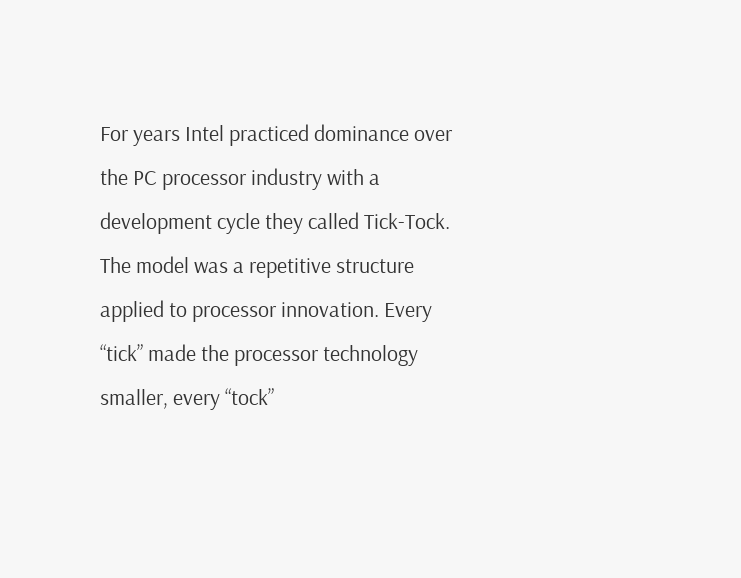For years Intel practiced dominance over the PC processor industry with a development cycle they called Tick-Tock. The model was a repetitive structure applied to processor innovation. Every “tick” made the processor technology smaller, every “tock”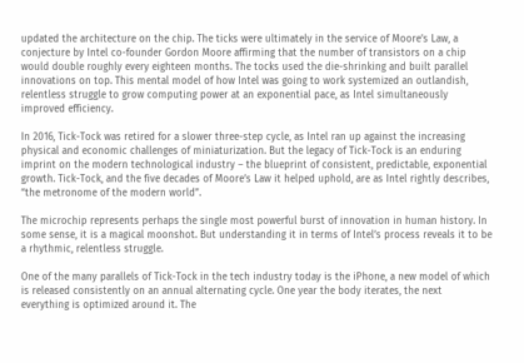updated the architecture on the chip. The ticks were ultimately in the service of Moore’s Law, a conjecture by Intel co-founder Gordon Moore affirming that the number of transistors on a chip would double roughly every eighteen months. The tocks used the die-shrinking and built parallel innovations on top. This mental model of how Intel was going to work systemized an outlandish, relentless struggle to grow computing power at an exponential pace, as Intel simultaneously improved efficiency.

In 2016, Tick-Tock was retired for a slower three-step cycle, as Intel ran up against the increasing physical and economic challenges of miniaturization. But the legacy of Tick-Tock is an enduring imprint on the modern technological industry – the blueprint of consistent, predictable, exponential growth. Tick-Tock, and the five decades of Moore’s Law it helped uphold, are as Intel rightly describes, “the metronome of the modern world”.

The microchip represents perhaps the single most powerful burst of innovation in human history. In some sense, it is a magical moonshot. But understanding it in terms of Intel’s process reveals it to be a rhythmic, relentless struggle.

One of the many parallels of Tick-Tock in the tech industry today is the iPhone, a new model of which is released consistently on an annual alternating cycle. One year the body iterates, the next everything is optimized around it. The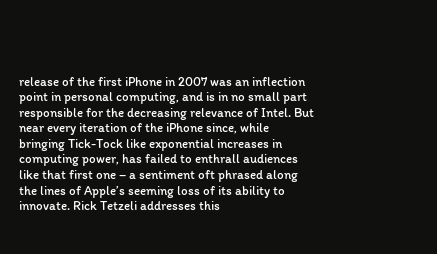release of the first iPhone in 2007 was an inflection point in personal computing, and is in no small part responsible for the decreasing relevance of Intel. But near every iteration of the iPhone since, while bringing Tick-Tock like exponential increases in computing power, has failed to enthrall audiences like that first one – a sentiment oft phrased along the lines of Apple’s seeming loss of its ability to innovate. Rick Tetzeli addresses this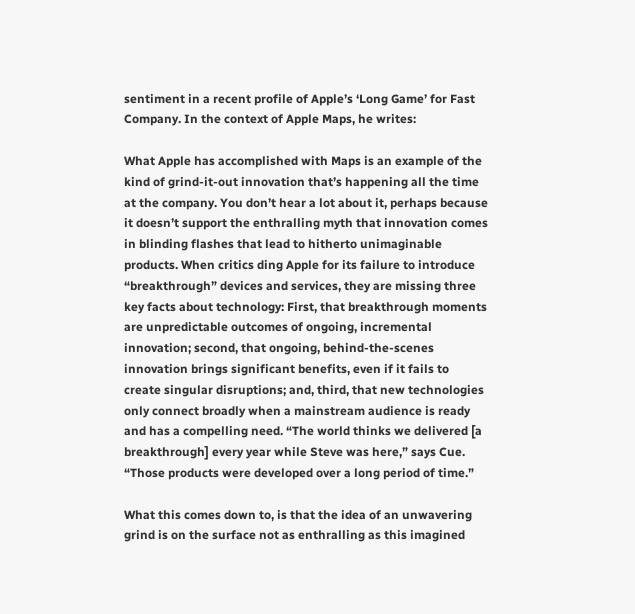sentiment in a recent profile of Apple’s ‘Long Game’ for Fast Company. In the context of Apple Maps, he writes:

What Apple has accomplished with Maps is an example of the kind of grind-it-out innovation that’s happening all the time at the company. You don’t hear a lot about it, perhaps because it doesn’t support the enthralling myth that innovation comes in blinding flashes that lead to hitherto unimaginable products. When critics ding Apple for its failure to introduce “breakthrough” devices and services, they are missing three key facts about technology: First, that breakthrough moments are unpredictable outcomes of ongoing, incremental innovation; second, that ongoing, behind-the-scenes innovation brings significant benefits, even if it fails to create singular disruptions; and, third, that new technologies only connect broadly when a mainstream audience is ready and has a compelling need. “The world thinks we delivered [a breakthrough] every year while Steve was here,” says Cue. “Those products were developed over a long period of time.”

What this comes down to, is that the idea of an unwavering grind is on the surface not as enthralling as this imagined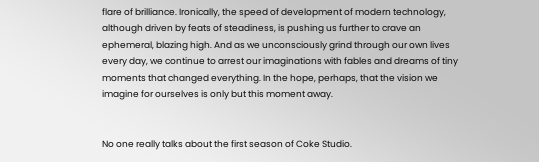flare of brilliance. Ironically, the speed of development of modern technology, although driven by feats of steadiness, is pushing us further to crave an ephemeral, blazing high. And as we unconsciously grind through our own lives every day, we continue to arrest our imaginations with fables and dreams of tiny moments that changed everything. In the hope, perhaps, that the vision we imagine for ourselves is only but this moment away.


No one really talks about the first season of Coke Studio.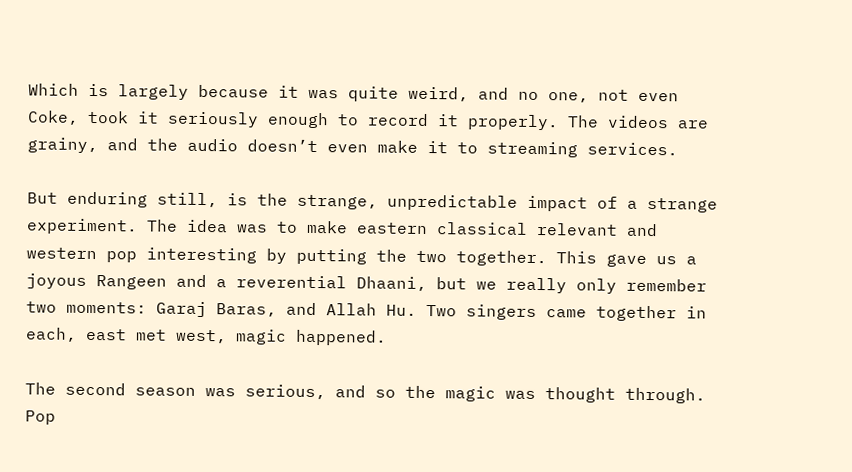Which is largely because it was quite weird, and no one, not even Coke, took it seriously enough to record it properly. The videos are grainy, and the audio doesn’t even make it to streaming services.

But enduring still, is the strange, unpredictable impact of a strange experiment. The idea was to make eastern classical relevant and western pop interesting by putting the two together. This gave us a joyous Rangeen and a reverential Dhaani, but we really only remember two moments: Garaj Baras, and Allah Hu. Two singers came together in each, east met west, magic happened.

The second season was serious, and so the magic was thought through. Pop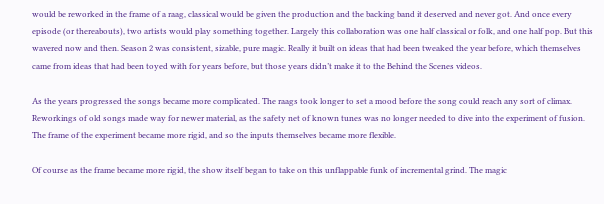would be reworked in the frame of a raag, classical would be given the production and the backing band it deserved and never got. And once every episode (or thereabouts), two artists would play something together. Largely this collaboration was one half classical or folk, and one half pop. But this wavered now and then. Season 2 was consistent, sizable, pure magic. Really it built on ideas that had been tweaked the year before, which themselves came from ideas that had been toyed with for years before, but those years didn’t make it to the Behind the Scenes videos.

As the years progressed the songs became more complicated. The raags took longer to set a mood before the song could reach any sort of climax. Reworkings of old songs made way for newer material, as the safety net of known tunes was no longer needed to dive into the experiment of fusion. The frame of the experiment became more rigid, and so the inputs themselves became more flexible.

Of course as the frame became more rigid, the show itself began to take on this unflappable funk of incremental grind. The magic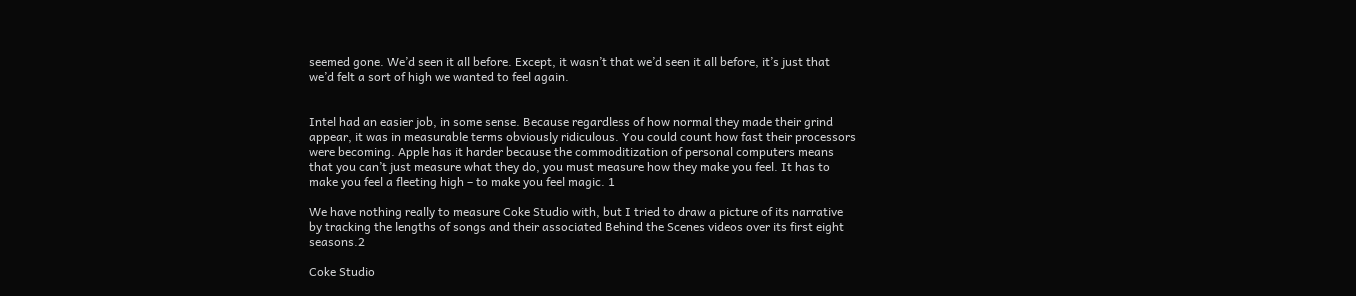seemed gone. We’d seen it all before. Except, it wasn’t that we’d seen it all before, it’s just that we’d felt a sort of high we wanted to feel again.


Intel had an easier job, in some sense. Because regardless of how normal they made their grind appear, it was in measurable terms obviously ridiculous. You could count how fast their processors were becoming. Apple has it harder because the commoditization of personal computers means that you can’t just measure what they do, you must measure how they make you feel. It has to make you feel a fleeting high – to make you feel magic. 1

We have nothing really to measure Coke Studio with, but I tried to draw a picture of its narrative by tracking the lengths of songs and their associated Behind the Scenes videos over its first eight seasons.2

Coke Studio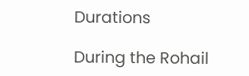Durations

During the Rohail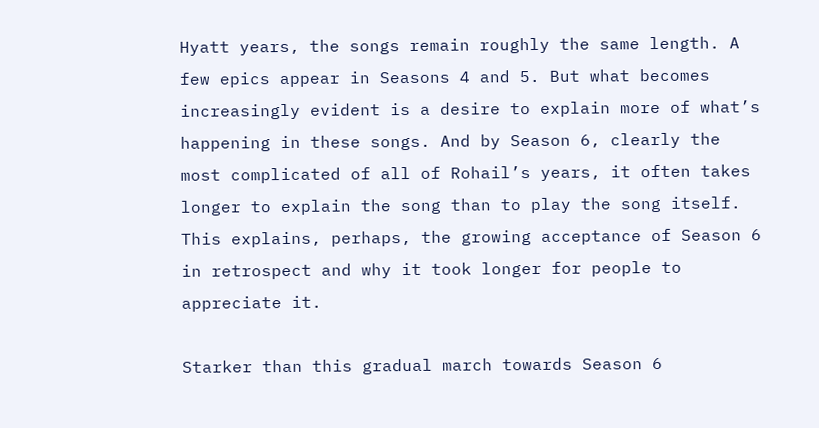Hyatt years, the songs remain roughly the same length. A few epics appear in Seasons 4 and 5. But what becomes increasingly evident is a desire to explain more of what’s happening in these songs. And by Season 6, clearly the most complicated of all of Rohail’s years, it often takes longer to explain the song than to play the song itself. This explains, perhaps, the growing acceptance of Season 6 in retrospect and why it took longer for people to appreciate it.

Starker than this gradual march towards Season 6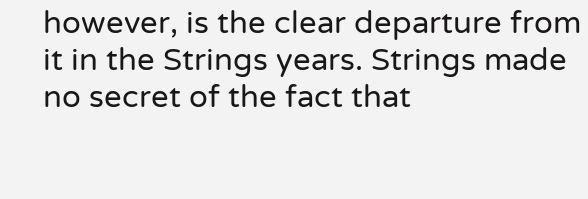however, is the clear departure from it in the Strings years. Strings made no secret of the fact that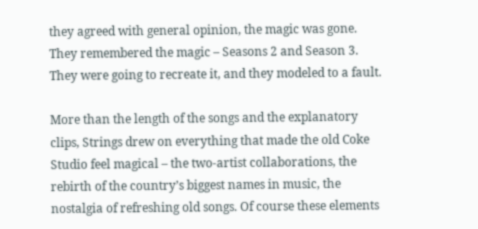they agreed with general opinion, the magic was gone. They remembered the magic – Seasons 2 and Season 3. They were going to recreate it, and they modeled to a fault.

More than the length of the songs and the explanatory clips, Strings drew on everything that made the old Coke Studio feel magical – the two-artist collaborations, the rebirth of the country’s biggest names in music, the nostalgia of refreshing old songs. Of course these elements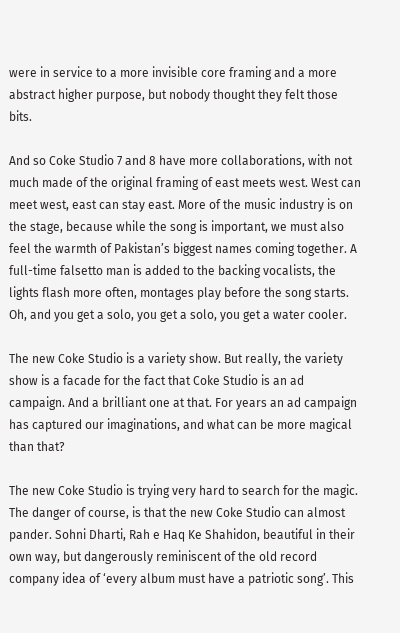were in service to a more invisible core framing and a more abstract higher purpose, but nobody thought they felt those bits.

And so Coke Studio 7 and 8 have more collaborations, with not much made of the original framing of east meets west. West can meet west, east can stay east. More of the music industry is on the stage, because while the song is important, we must also feel the warmth of Pakistan’s biggest names coming together. A full-time falsetto man is added to the backing vocalists, the lights flash more often, montages play before the song starts. Oh, and you get a solo, you get a solo, you get a water cooler.

The new Coke Studio is a variety show. But really, the variety show is a facade for the fact that Coke Studio is an ad campaign. And a brilliant one at that. For years an ad campaign has captured our imaginations, and what can be more magical than that?

The new Coke Studio is trying very hard to search for the magic. The danger of course, is that the new Coke Studio can almost pander. Sohni Dharti, Rah e Haq Ke Shahidon, beautiful in their own way, but dangerously reminiscent of the old record company idea of ‘every album must have a patriotic song’. This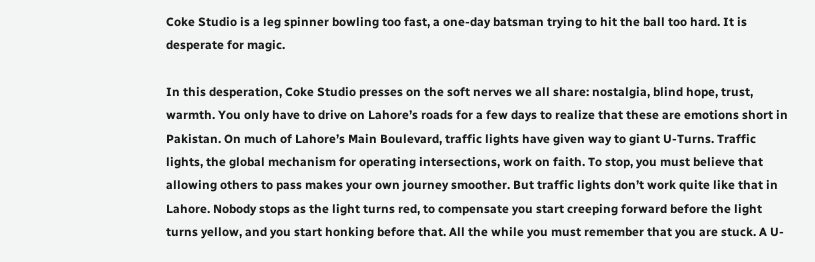Coke Studio is a leg spinner bowling too fast, a one-day batsman trying to hit the ball too hard. It is desperate for magic.

In this desperation, Coke Studio presses on the soft nerves we all share: nostalgia, blind hope, trust, warmth. You only have to drive on Lahore’s roads for a few days to realize that these are emotions short in Pakistan. On much of Lahore’s Main Boulevard, traffic lights have given way to giant U-Turns. Traffic lights, the global mechanism for operating intersections, work on faith. To stop, you must believe that allowing others to pass makes your own journey smoother. But traffic lights don’t work quite like that in Lahore. Nobody stops as the light turns red, to compensate you start creeping forward before the light turns yellow, and you start honking before that. All the while you must remember that you are stuck. A U-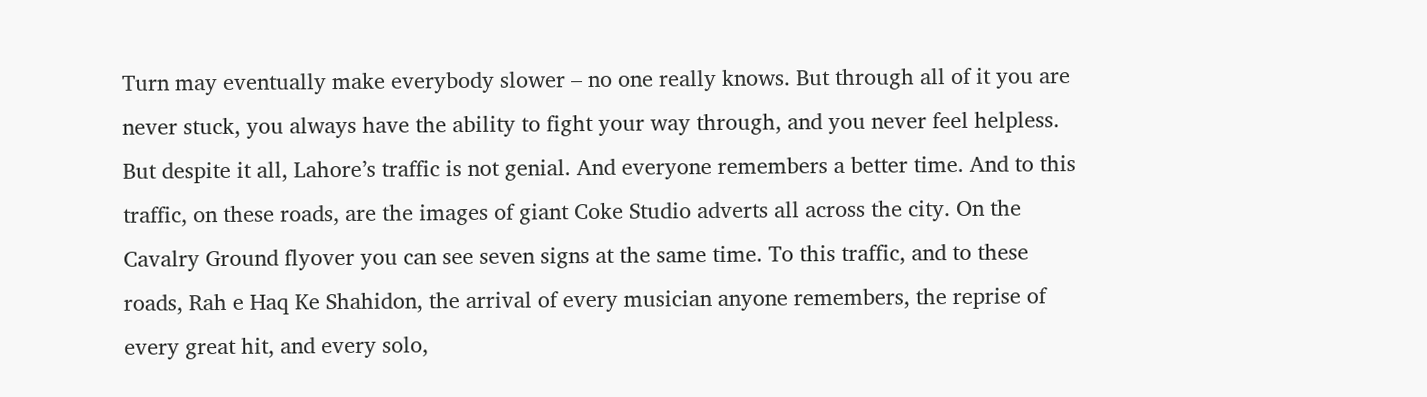Turn may eventually make everybody slower – no one really knows. But through all of it you are never stuck, you always have the ability to fight your way through, and you never feel helpless. But despite it all, Lahore’s traffic is not genial. And everyone remembers a better time. And to this traffic, on these roads, are the images of giant Coke Studio adverts all across the city. On the Cavalry Ground flyover you can see seven signs at the same time. To this traffic, and to these roads, Rah e Haq Ke Shahidon, the arrival of every musician anyone remembers, the reprise of every great hit, and every solo,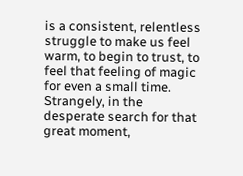is a consistent, relentless struggle to make us feel warm, to begin to trust, to feel that feeling of magic for even a small time. Strangely, in the desperate search for that great moment,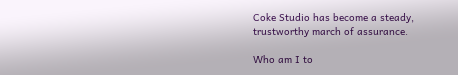Coke Studio has become a steady, trustworthy march of assurance.

Who am I to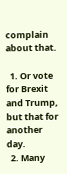complain about that.

  1. Or vote for Brexit and Trump, but that for another day.
  2. Many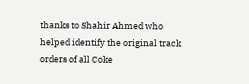thanks to Shahir Ahmed who helped identify the original track orders of all Coke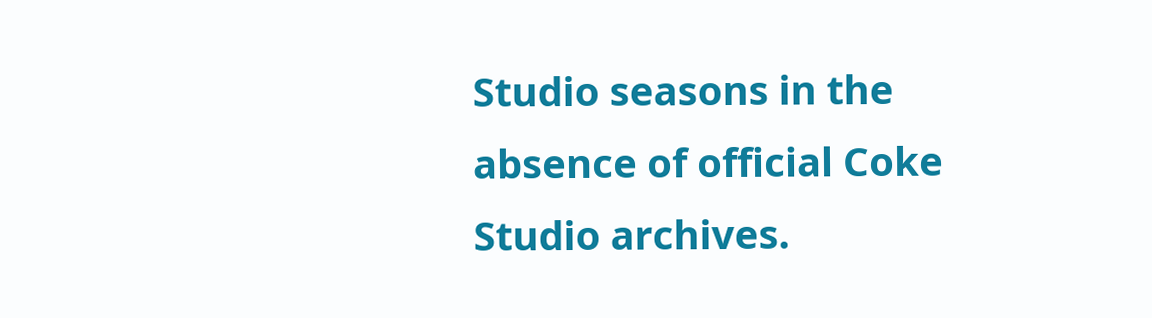Studio seasons in the absence of official Coke Studio archives.